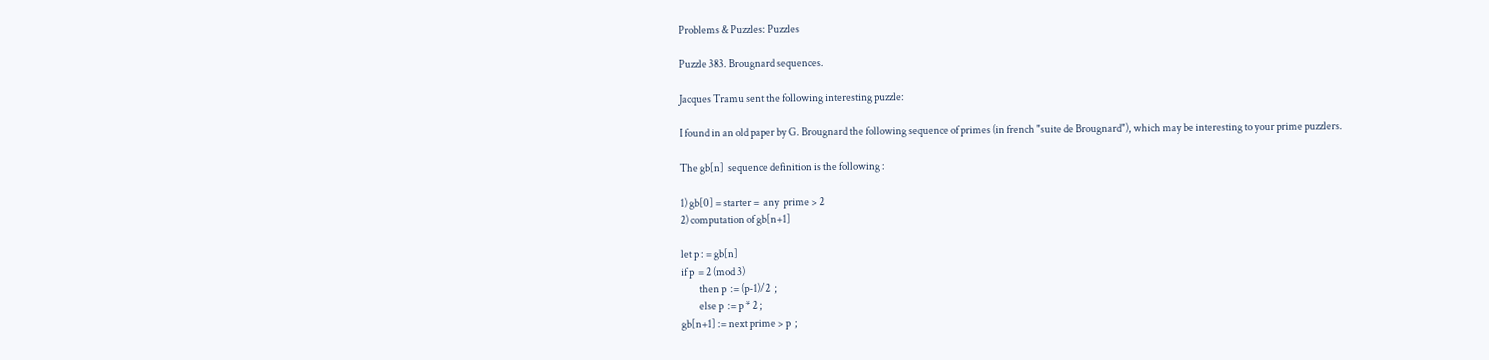Problems & Puzzles: Puzzles

Puzzle 383. Brougnard sequences.

Jacques Tramu sent the following interesting puzzle:

I found in an old paper by G. Brougnard the following sequence of primes (in french "suite de Brougnard"), which may be interesting to your prime puzzlers.

The gb[n]  sequence definition is the following :

1) gb[0] = starter =  any  prime > 2
2) computation of gb[n+1]

let p : = gb[n]
if p  = 2 (mod 3)
         then p  := (p-1)/2  ;
         else p  := p * 2 ;
gb[n+1] := next prime > p  ;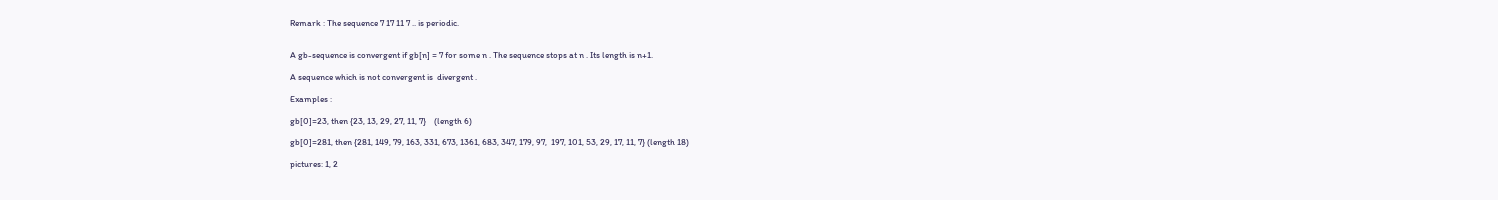Remark : The sequence 7 17 11 7 .. is periodic.


A gb-sequence is convergent if gb[n] = 7 for some n . The sequence stops at n . Its length is n+1.

A sequence which is not convergent is  divergent .

Examples :

gb[0]=23, then {23, 13, 29, 27, 11, 7}    (length 6)

gb[0]=281, then {281, 149, 79, 163, 331, 673, 1361, 683, 347, 179, 97,  197, 101, 53, 29, 17, 11, 7} (length 18)

pictures: 1, 2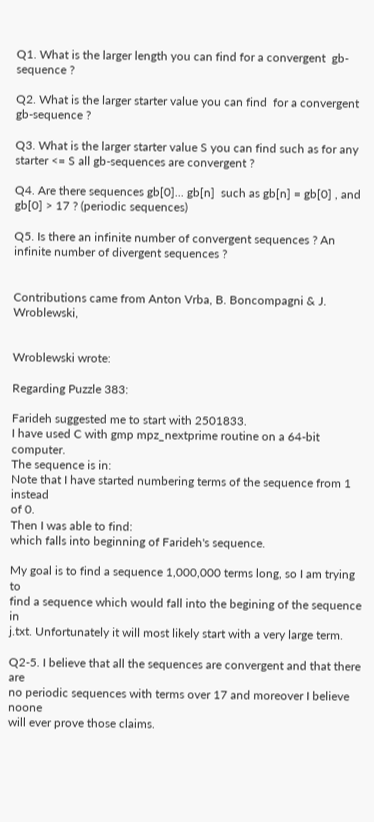Q1. What is the larger length you can find for a convergent  gb-sequence ?

Q2. What is the larger starter value you can find  for a convergent gb-sequence ?

Q3. What is the larger starter value S you can find such as for any starter <= S all gb-sequences are convergent ?

Q4. Are there sequences gb[0]... gb[n]  such as gb[n] = gb[0] , and gb[0] > 17 ? (periodic sequences)

Q5. Is there an infinite number of convergent sequences ? An infinite number of divergent sequences ?


Contributions came from Anton Vrba, B. Boncompagni & J. Wroblewski,


Wroblewski wrote:

Regarding Puzzle 383:

Farideh suggested me to start with 2501833.
I have used C with gmp mpz_nextprime routine on a 64-bit computer.
The sequence is in:
Note that I have started numbering terms of the sequence from 1 instead
of 0.
Then I was able to find:
which falls into beginning of Farideh's sequence.

My goal is to find a sequence 1,000,000 terms long, so I am trying to
find a sequence which would fall into the begining of the sequence in
j.txt. Unfortunately it will most likely start with a very large term.

Q2-5. I believe that all the sequences are convergent and that there are
no periodic sequences with terms over 17 and moreover I believe noone
will ever prove those claims.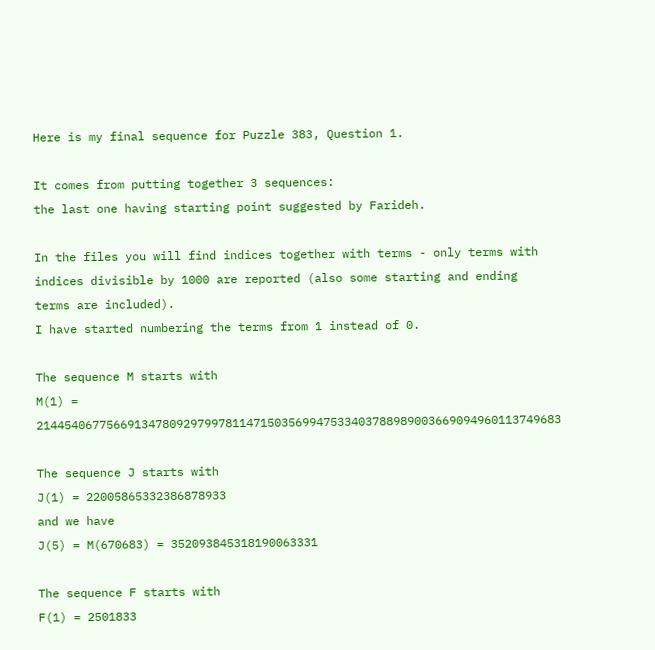Here is my final sequence for Puzzle 383, Question 1.

It comes from putting together 3 sequences:
the last one having starting point suggested by Farideh.

In the files you will find indices together with terms - only terms with
indices divisible by 1000 are reported (also some starting and ending
terms are included).
I have started numbering the terms from 1 instead of 0.

The sequence M starts with
M(1) = 214454067756691347809297997811471503569947533403788989003669094960113749683

The sequence J starts with
J(1) = 22005865332386878933
and we have
J(5) = M(670683) = 352093845318190063331

The sequence F starts with
F(1) = 2501833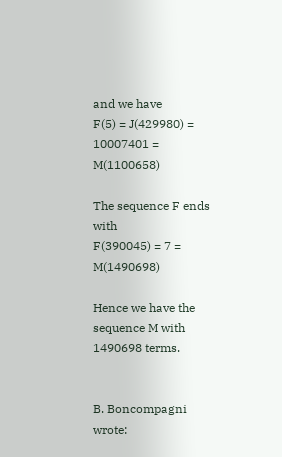and we have
F(5) = J(429980) = 10007401 = M(1100658)

The sequence F ends with
F(390045) = 7 = M(1490698)

Hence we have the sequence M with 1490698 terms.


B. Boncompagni wrote: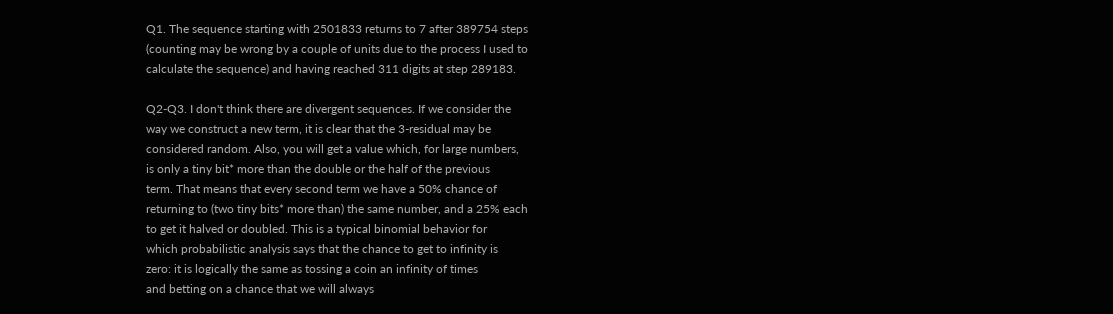Q1. The sequence starting with 2501833 returns to 7 after 389754 steps
(counting may be wrong by a couple of units due to the process I used to
calculate the sequence) and having reached 311 digits at step 289183.

Q2-Q3. I don't think there are divergent sequences. If we consider the
way we construct a new term, it is clear that the 3-residual may be
considered random. Also, you will get a value which, for large numbers,
is only a tiny bit* more than the double or the half of the previous
term. That means that every second term we have a 50% chance of
returning to (two tiny bits* more than) the same number, and a 25% each
to get it halved or doubled. This is a typical binomial behavior for
which probabilistic analysis says that the chance to get to infinity is
zero: it is logically the same as tossing a coin an infinity of times
and betting on a chance that we will always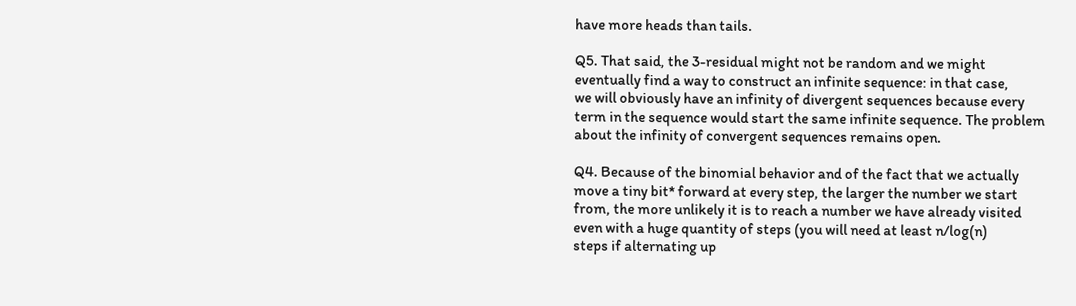have more heads than tails.

Q5. That said, the 3-residual might not be random and we might
eventually find a way to construct an infinite sequence: in that case,
we will obviously have an infinity of divergent sequences because every
term in the sequence would start the same infinite sequence. The problem
about the infinity of convergent sequences remains open.

Q4. Because of the binomial behavior and of the fact that we actually
move a tiny bit* forward at every step, the larger the number we start
from, the more unlikely it is to reach a number we have already visited
even with a huge quantity of steps (you will need at least n/log(n)
steps if alternating up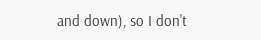and down), so I don't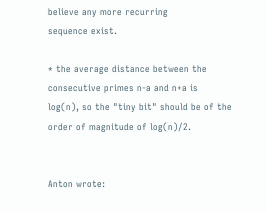believe any more recurring
sequence exist.

* the average distance between the consecutive primes n-a and n+a is
log(n), so the "tiny bit" should be of the order of magnitude of log(n)/2.


Anton wrote: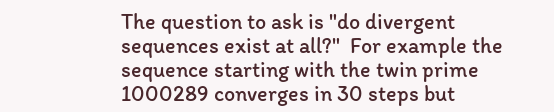The question to ask is "do divergent sequences exist at all?"  For example the
sequence starting with the twin prime 1000289 converges in 30 steps but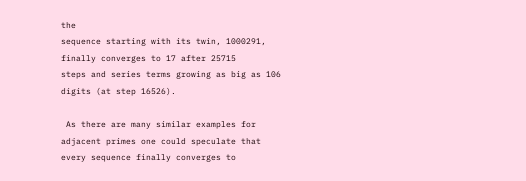the
sequence starting with its twin, 1000291, finally converges to 17 after 25715
steps and series terms growing as big as 106 digits (at step 16526).

 As there are many similar examples for adjacent primes one could speculate that
every sequence finally converges to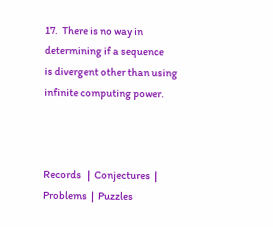17.  There is no way in determining if a sequence
is divergent other than using  infinite computing power.



Records   |  Conjectures  |  Problems  |  Puzzles